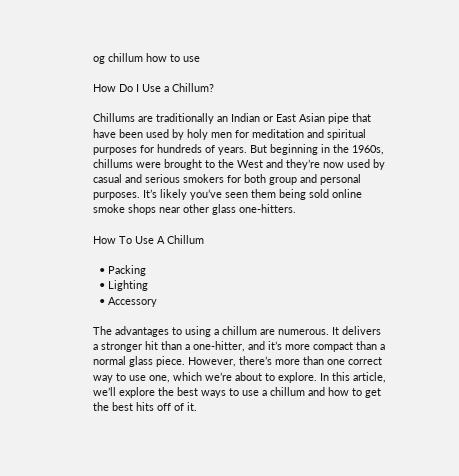og chillum how to use

How Do I Use a Chillum?

Chillums are traditionally an Indian or East Asian pipe that have been used by holy men for meditation and spiritual purposes for hundreds of years. But beginning in the 1960s, chillums were brought to the West and they’re now used by casual and serious smokers for both group and personal purposes. It’s likely you’ve seen them being sold online smoke shops near other glass one-hitters.

How To Use A Chillum

  • Packing
  • Lighting
  • Accessory

The advantages to using a chillum are numerous. It delivers a stronger hit than a one-hitter, and it’s more compact than a normal glass piece. However, there’s more than one correct way to use one, which we’re about to explore. In this article, we’ll explore the best ways to use a chillum and how to get the best hits off of it.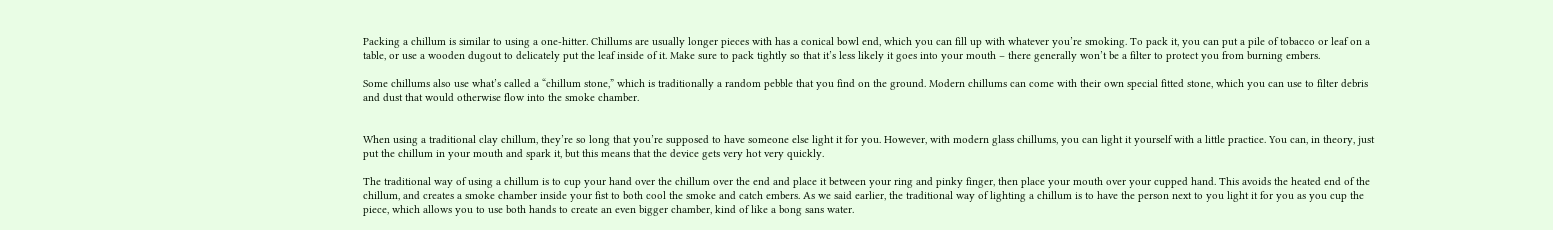Packing a chillum is similar to using a one-hitter. Chillums are usually longer pieces with has a conical bowl end, which you can fill up with whatever you’re smoking. To pack it, you can put a pile of tobacco or leaf on a table, or use a wooden dugout to delicately put the leaf inside of it. Make sure to pack tightly so that it’s less likely it goes into your mouth – there generally won’t be a filter to protect you from burning embers.

Some chillums also use what’s called a “chillum stone,” which is traditionally a random pebble that you find on the ground. Modern chillums can come with their own special fitted stone, which you can use to filter debris and dust that would otherwise flow into the smoke chamber.


When using a traditional clay chillum, they’re so long that you’re supposed to have someone else light it for you. However, with modern glass chillums, you can light it yourself with a little practice. You can, in theory, just put the chillum in your mouth and spark it, but this means that the device gets very hot very quickly.

The traditional way of using a chillum is to cup your hand over the chillum over the end and place it between your ring and pinky finger, then place your mouth over your cupped hand. This avoids the heated end of the chillum, and creates a smoke chamber inside your fist to both cool the smoke and catch embers. As we said earlier, the traditional way of lighting a chillum is to have the person next to you light it for you as you cup the piece, which allows you to use both hands to create an even bigger chamber, kind of like a bong sans water.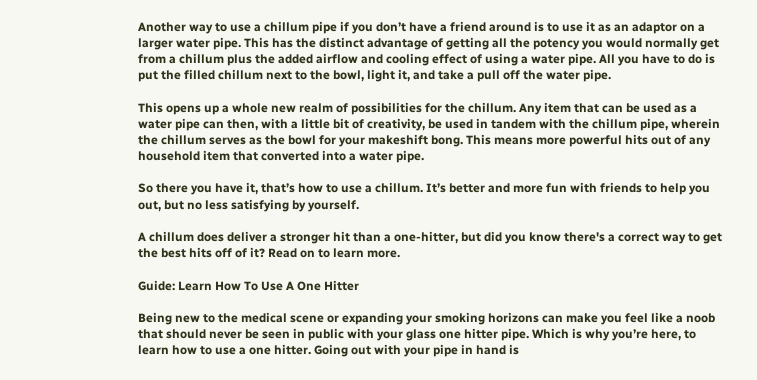Another way to use a chillum pipe if you don’t have a friend around is to use it as an adaptor on a larger water pipe. This has the distinct advantage of getting all the potency you would normally get from a chillum plus the added airflow and cooling effect of using a water pipe. All you have to do is put the filled chillum next to the bowl, light it, and take a pull off the water pipe.

This opens up a whole new realm of possibilities for the chillum. Any item that can be used as a water pipe can then, with a little bit of creativity, be used in tandem with the chillum pipe, wherein the chillum serves as the bowl for your makeshift bong. This means more powerful hits out of any household item that converted into a water pipe.

So there you have it, that’s how to use a chillum. It’s better and more fun with friends to help you out, but no less satisfying by yourself.

A chillum does deliver a stronger hit than a one-hitter, but did you know there's a correct way to get the best hits off of it? Read on to learn more.

Guide: Learn How To Use A One Hitter

Being new to the medical scene or expanding your smoking horizons can make you feel like a noob that should never be seen in public with your glass one hitter pipe. Which is why you’re here, to learn how to use a one hitter. Going out with your pipe in hand is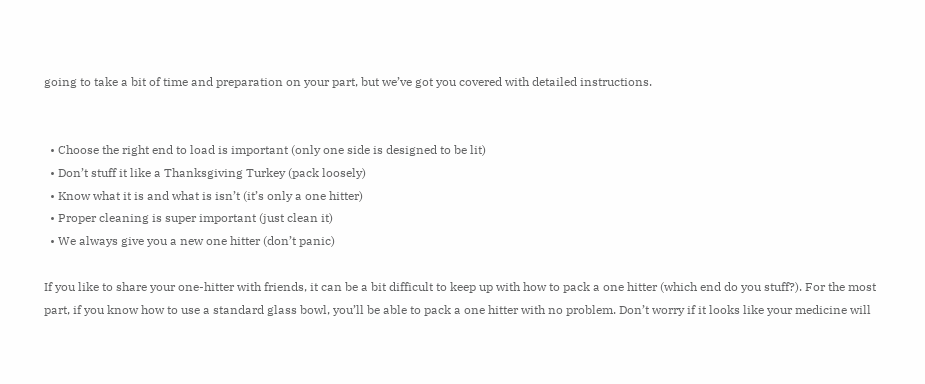going to take a bit of time and preparation on your part, but we’ve got you covered with detailed instructions.


  • Choose the right end to load is important (only one side is designed to be lit)
  • Don’t stuff it like a Thanksgiving Turkey (pack loosely)
  • Know what it is and what is isn’t (it’s only a one hitter)
  • Proper cleaning is super important (just clean it)
  • We always give you a new one hitter (don’t panic)

If you like to share your one-hitter with friends, it can be a bit difficult to keep up with how to pack a one hitter (which end do you stuff?). For the most part, if you know how to use a standard glass bowl, you’ll be able to pack a one hitter with no problem. Don’t worry if it looks like your medicine will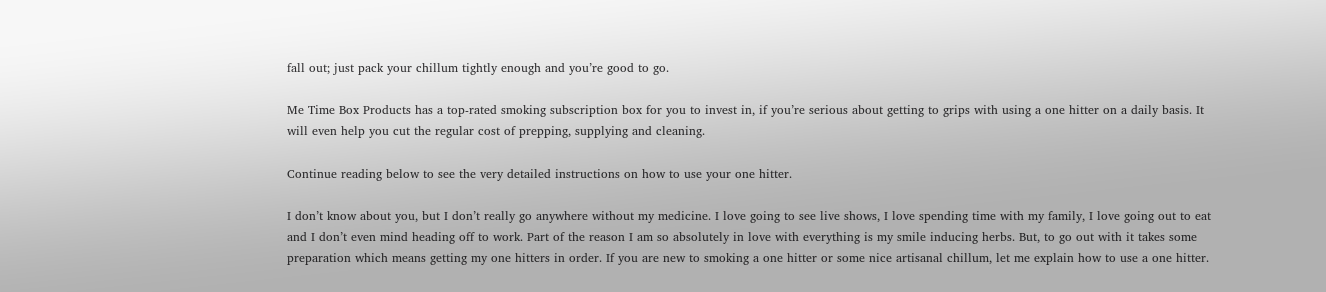fall out; just pack your chillum tightly enough and you’re good to go.

Me Time Box Products has a top-rated smoking subscription box for you to invest in, if you’re serious about getting to grips with using a one hitter on a daily basis. It will even help you cut the regular cost of prepping, supplying and cleaning.

Continue reading below to see the very detailed instructions on how to use your one hitter.

I don’t know about you, but I don’t really go anywhere without my medicine. I love going to see live shows, I love spending time with my family, I love going out to eat and I don’t even mind heading off to work. Part of the reason I am so absolutely in love with everything is my smile inducing herbs. But, to go out with it takes some preparation which means getting my one hitters in order. If you are new to smoking a one hitter or some nice artisanal chillum, let me explain how to use a one hitter.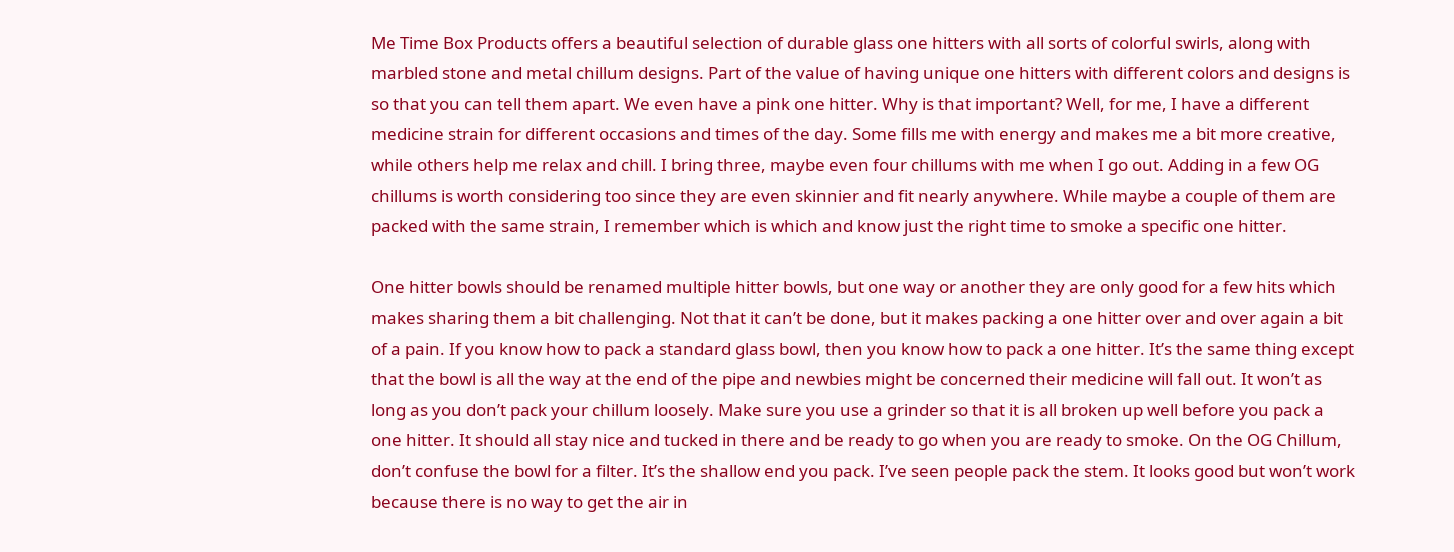Me Time Box Products offers a beautiful selection of durable glass one hitters with all sorts of colorful swirls, along with marbled stone and metal chillum designs. Part of the value of having unique one hitters with different colors and designs is so that you can tell them apart. We even have a pink one hitter. Why is that important? Well, for me, I have a different medicine strain for different occasions and times of the day. Some fills me with energy and makes me a bit more creative, while others help me relax and chill. I bring three, maybe even four chillums with me when I go out. Adding in a few OG chillums is worth considering too since they are even skinnier and fit nearly anywhere. While maybe a couple of them are packed with the same strain, I remember which is which and know just the right time to smoke a specific one hitter.

One hitter bowls should be renamed multiple hitter bowls, but one way or another they are only good for a few hits which makes sharing them a bit challenging. Not that it can’t be done, but it makes packing a one hitter over and over again a bit of a pain. If you know how to pack a standard glass bowl, then you know how to pack a one hitter. It’s the same thing except that the bowl is all the way at the end of the pipe and newbies might be concerned their medicine will fall out. It won’t as long as you don’t pack your chillum loosely. Make sure you use a grinder so that it is all broken up well before you pack a one hitter. It should all stay nice and tucked in there and be ready to go when you are ready to smoke. On the OG Chillum, don’t confuse the bowl for a filter. It’s the shallow end you pack. I’ve seen people pack the stem. It looks good but won’t work because there is no way to get the air in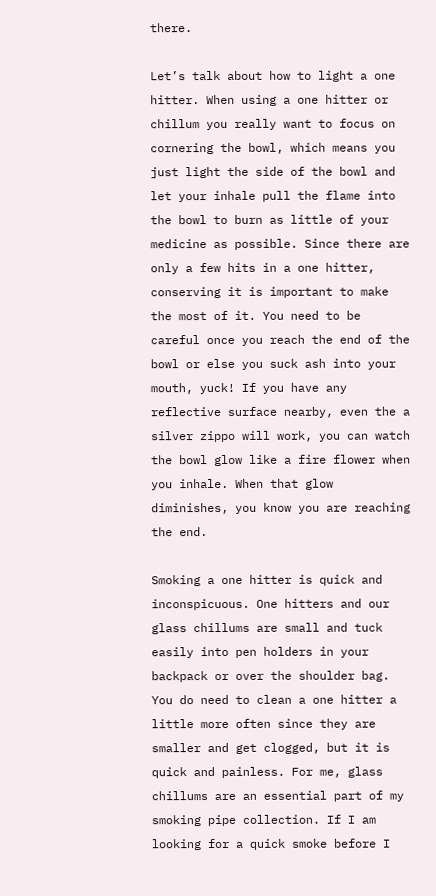there.

Let’s talk about how to light a one hitter. When using a one hitter or chillum you really want to focus on cornering the bowl, which means you just light the side of the bowl and let your inhale pull the flame into the bowl to burn as little of your medicine as possible. Since there are only a few hits in a one hitter, conserving it is important to make the most of it. You need to be careful once you reach the end of the bowl or else you suck ash into your mouth, yuck! If you have any reflective surface nearby, even the a silver zippo will work, you can watch the bowl glow like a fire flower when you inhale. When that glow diminishes, you know you are reaching the end.

Smoking a one hitter is quick and inconspicuous. One hitters and our glass chillums are small and tuck easily into pen holders in your backpack or over the shoulder bag. You do need to clean a one hitter a little more often since they are smaller and get clogged, but it is quick and painless. For me, glass chillums are an essential part of my smoking pipe collection. If I am looking for a quick smoke before I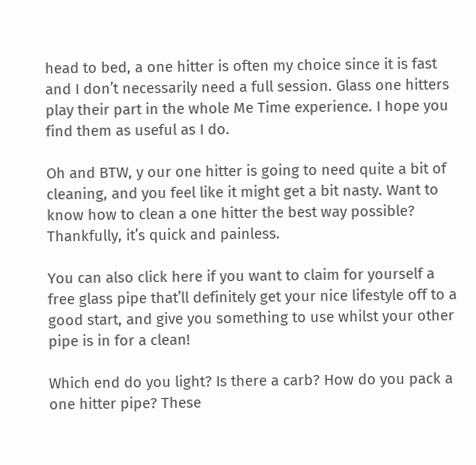head to bed, a one hitter is often my choice since it is fast and I don’t necessarily need a full session. Glass one hitters play their part in the whole Me Time experience. I hope you find them as useful as I do.

Oh and BTW, y our one hitter is going to need quite a bit of cleaning, and you feel like it might get a bit nasty. Want to know how to clean a one hitter the best way possible? Thankfully, it’s quick and painless.

You can also click here if you want to claim for yourself a free glass pipe that’ll definitely get your nice lifestyle off to a good start, and give you something to use whilst your other pipe is in for a clean!

Which end do you light? Is there a carb? How do you pack a one hitter pipe? These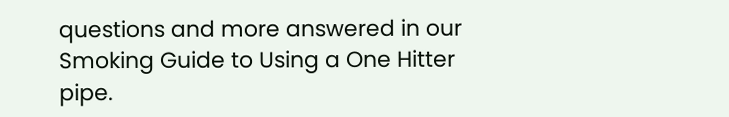questions and more answered in our Smoking Guide to Using a One Hitter pipe.